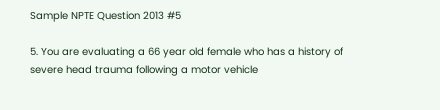Sample NPTE Question 2013 #5

5. You are evaluating a 66 year old female who has a history of severe head trauma following a motor vehicle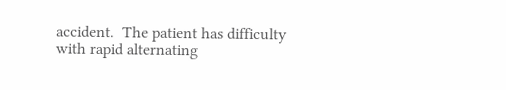accident.  The patient has difficulty with rapid alternating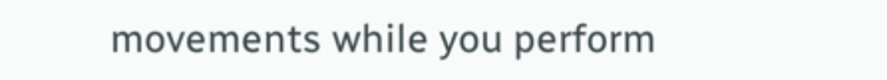movements while you perform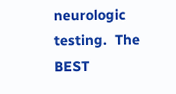neurologic testing.  The BEST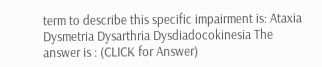term to describe this specific impairment is: Ataxia Dysmetria Dysarthria Dysdiadocokinesia The answer is : (CLICK for Answer)